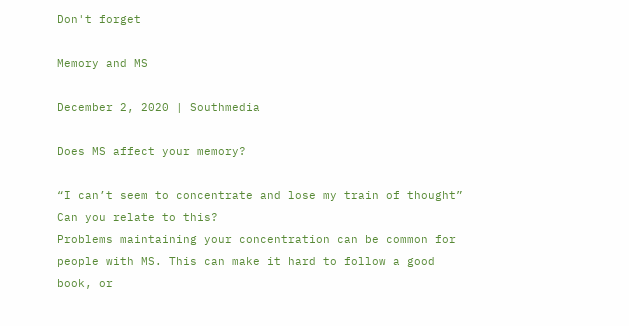Don't forget

Memory and MS

December 2, 2020 | Southmedia

Does MS affect your memory?

“I can’t seem to concentrate and lose my train of thought”
Can you relate to this?
Problems maintaining your concentration can be common for people with MS. This can make it hard to follow a good book, or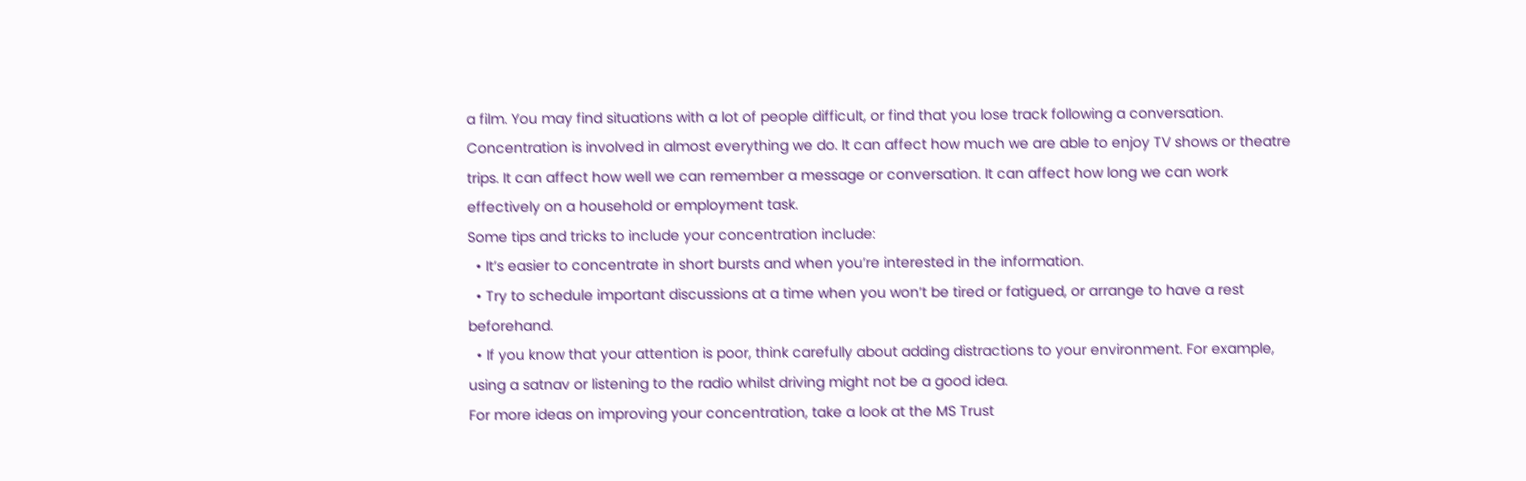a film. You may find situations with a lot of people difficult, or find that you lose track following a conversation.
Concentration is involved in almost everything we do. It can affect how much we are able to enjoy TV shows or theatre trips. It can affect how well we can remember a message or conversation. It can affect how long we can work effectively on a household or employment task.
Some tips and tricks to include your concentration include:
  • It’s easier to concentrate in short bursts and when you’re interested in the information.
  • Try to schedule important discussions at a time when you won’t be tired or fatigued, or arrange to have a rest beforehand.
  • If you know that your attention is poor, think carefully about adding distractions to your environment. For example, using a satnav or listening to the radio whilst driving might not be a good idea.
For more ideas on improving your concentration, take a look at the MS Trust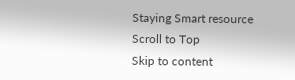Staying Smart resource
Scroll to Top
Skip to content